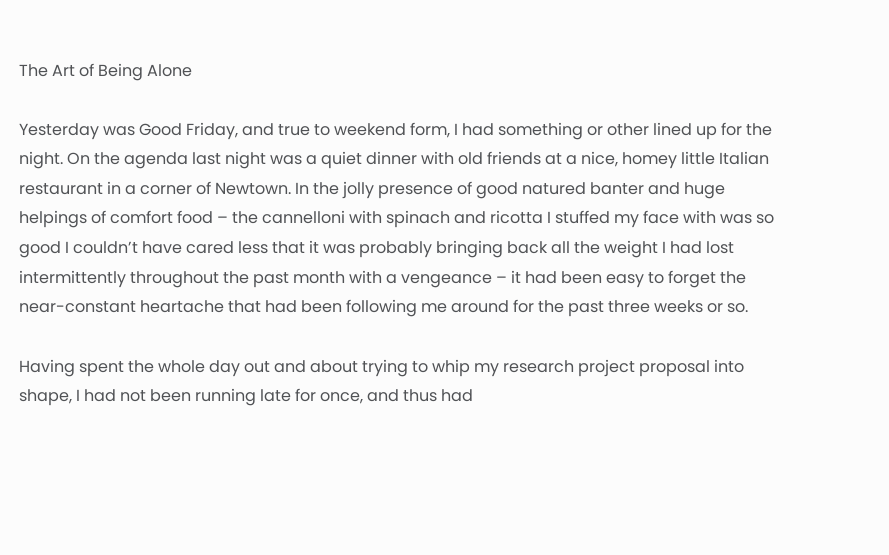The Art of Being Alone

Yesterday was Good Friday, and true to weekend form, I had something or other lined up for the night. On the agenda last night was a quiet dinner with old friends at a nice, homey little Italian restaurant in a corner of Newtown. In the jolly presence of good natured banter and huge helpings of comfort food – the cannelloni with spinach and ricotta I stuffed my face with was so good I couldn’t have cared less that it was probably bringing back all the weight I had lost intermittently throughout the past month with a vengeance – it had been easy to forget the near-constant heartache that had been following me around for the past three weeks or so.

Having spent the whole day out and about trying to whip my research project proposal into shape, I had not been running late for once, and thus had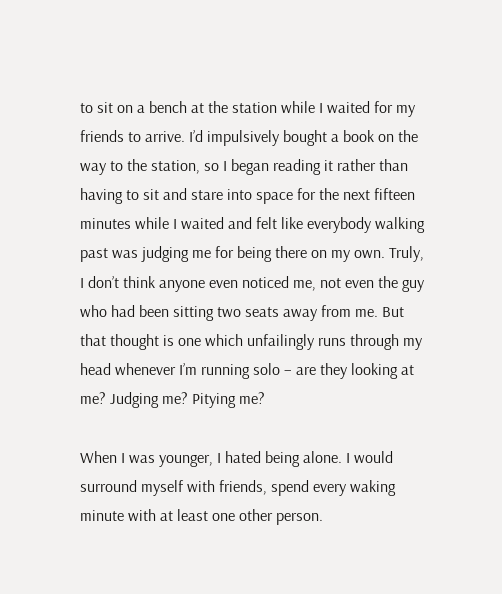to sit on a bench at the station while I waited for my friends to arrive. I’d impulsively bought a book on the way to the station, so I began reading it rather than having to sit and stare into space for the next fifteen minutes while I waited and felt like everybody walking past was judging me for being there on my own. Truly, I don’t think anyone even noticed me, not even the guy who had been sitting two seats away from me. But that thought is one which unfailingly runs through my head whenever I’m running solo – are they looking at me? Judging me? Pitying me?

When I was younger, I hated being alone. I would surround myself with friends, spend every waking minute with at least one other person.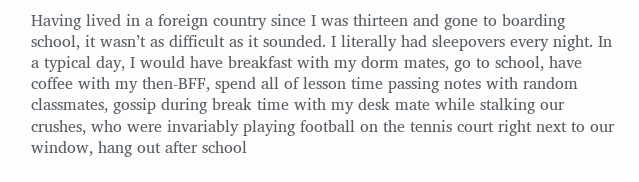Having lived in a foreign country since I was thirteen and gone to boarding school, it wasn’t as difficult as it sounded. I literally had sleepovers every night. In a typical day, I would have breakfast with my dorm mates, go to school, have coffee with my then-BFF, spend all of lesson time passing notes with random classmates, gossip during break time with my desk mate while stalking our crushes, who were invariably playing football on the tennis court right next to our window, hang out after school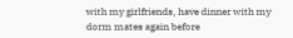with my girlfriends, have dinner with my dorm mates again before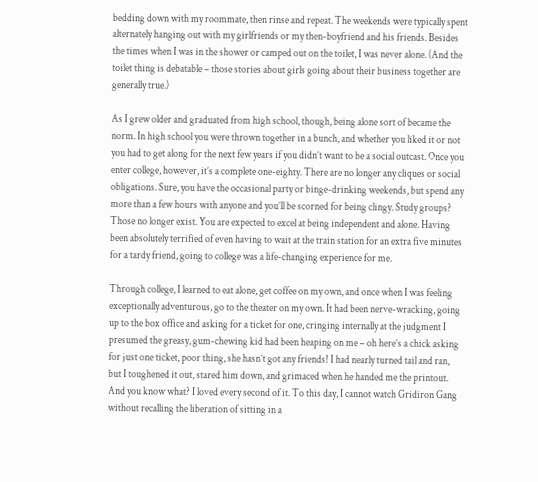bedding down with my roommate, then rinse and repeat. The weekends were typically spent alternately hanging out with my girlfriends or my then-boyfriend and his friends. Besides the times when I was in the shower or camped out on the toilet, I was never alone. (And the toilet thing is debatable – those stories about girls going about their business together are generally true.)

As I grew older and graduated from high school, though, being alone sort of became the norm. In high school you were thrown together in a bunch, and whether you liked it or not you had to get along for the next few years if you didn’t want to be a social outcast. Once you enter college, however, it’s a complete one-eighty. There are no longer any cliques or social obligations. Sure, you have the occasional party or binge-drinking weekends, but spend any more than a few hours with anyone and you’ll be scorned for being clingy. Study groups? Those no longer exist. You are expected to excel at being independent and alone. Having been absolutely terrified of even having to wait at the train station for an extra five minutes for a tardy friend, going to college was a life-changing experience for me.

Through college, I learned to eat alone, get coffee on my own, and once when I was feeling exceptionally adventurous, go to the theater on my own. It had been nerve-wracking, going up to the box office and asking for a ticket for one, cringing internally at the judgment I presumed the greasy, gum-chewing kid had been heaping on me – oh here’s a chick asking for just one ticket, poor thing, she hasn’t got any friends! I had nearly turned tail and ran, but I toughened it out, stared him down, and grimaced when he handed me the printout. And you know what? I loved every second of it. To this day, I cannot watch Gridiron Gang without recalling the liberation of sitting in a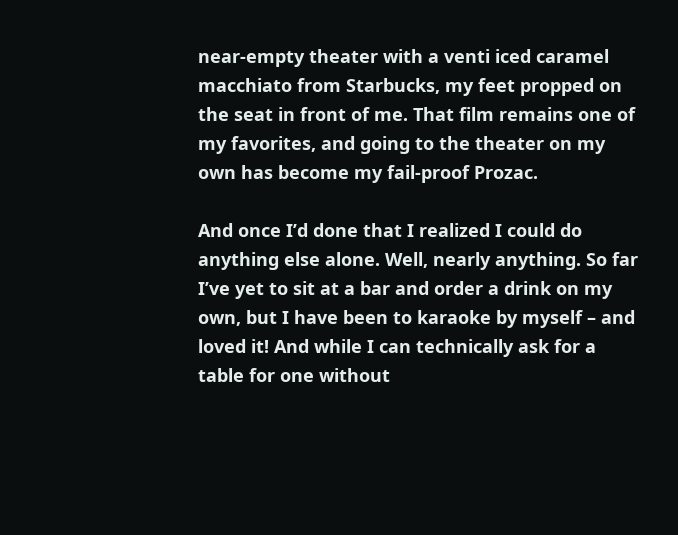near-empty theater with a venti iced caramel macchiato from Starbucks, my feet propped on the seat in front of me. That film remains one of my favorites, and going to the theater on my own has become my fail-proof Prozac.

And once I’d done that I realized I could do anything else alone. Well, nearly anything. So far I’ve yet to sit at a bar and order a drink on my own, but I have been to karaoke by myself – and loved it! And while I can technically ask for a table for one without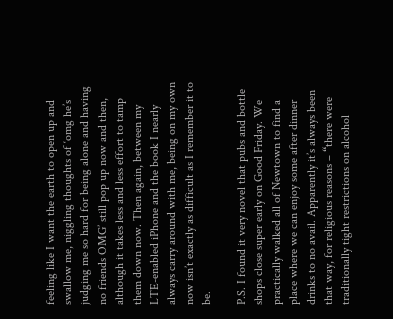feeling like I want the earth to open up and swallow me, niggling thoughts of ‘omg he’s judging me so hard for being alone and having no friends OMG’ still pop up now and then, although it takes less and less effort to tamp them down now. Then again, between my LTE-enabled iPhone and the book I nearly always carry around with me, being on my own now isn’t exactly as difficult as I remember it to be.

P.S. I found it very novel that pubs and bottle shops close super early on Good Friday. We practically walked all of Newtown to find a place where we can enjoy some after dinner drinks to no avail. Apparently it’s always been that way, for religious reasons – “there were traditionally tight restrictions on alcohol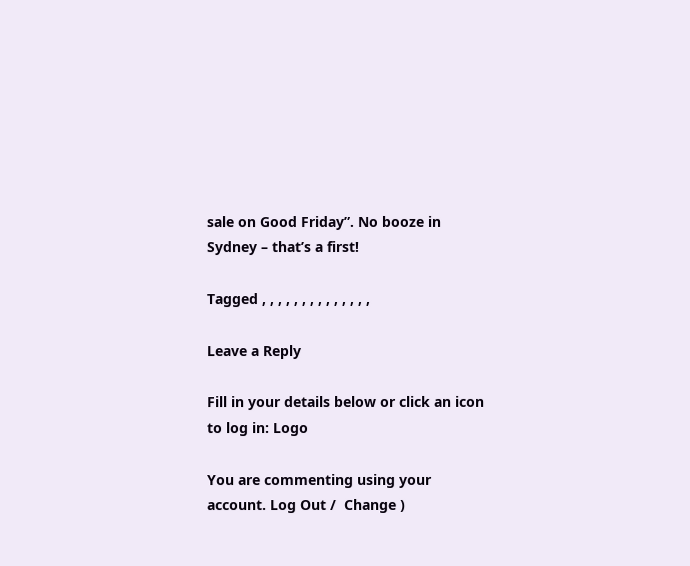sale on Good Friday”. No booze in Sydney – that’s a first!

Tagged , , , , , , , , , , , , , ,

Leave a Reply

Fill in your details below or click an icon to log in: Logo

You are commenting using your account. Log Out /  Change )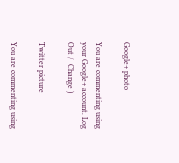Google+ photo

You are commenting using your Google+ account. Log Out /  Change )

Twitter picture

You are commenting using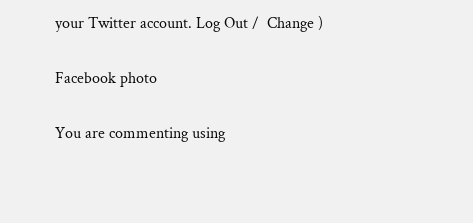your Twitter account. Log Out /  Change )

Facebook photo

You are commenting using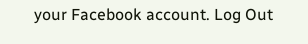your Facebook account. Log Out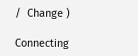/  Change )

Connecting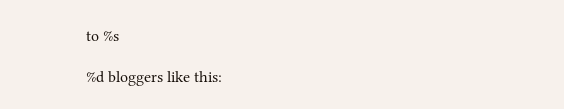to %s

%d bloggers like this: